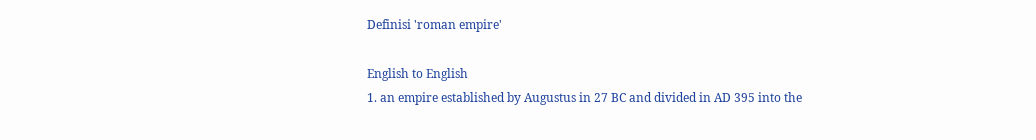Definisi 'roman empire'

English to English
1. an empire established by Augustus in 27 BC and divided in AD 395 into the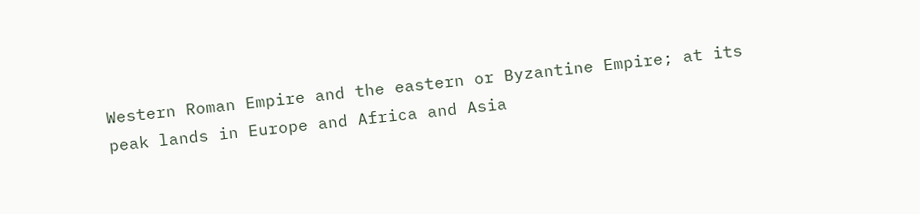Western Roman Empire and the eastern or Byzantine Empire; at its peak lands in Europe and Africa and Asia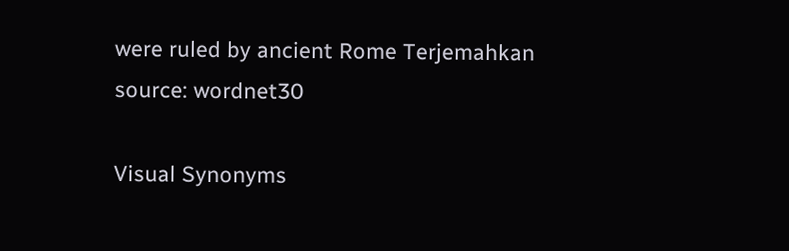were ruled by ancient Rome Terjemahkan
source: wordnet30

Visual Synonyms